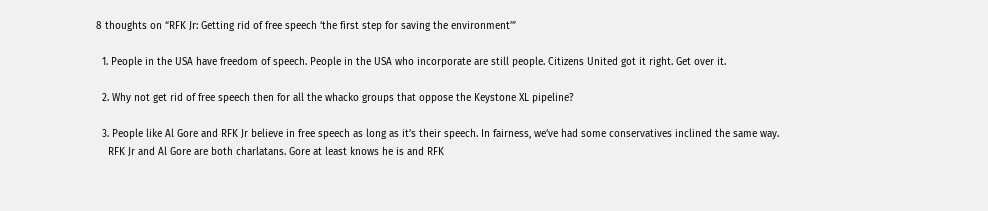8 thoughts on “RFK Jr: Getting rid of free speech ‘the first step for saving the environment’”

  1. People in the USA have freedom of speech. People in the USA who incorporate are still people. Citizens United got it right. Get over it.

  2. Why not get rid of free speech then for all the whacko groups that oppose the Keystone XL pipeline?

  3. People like Al Gore and RFK Jr believe in free speech as long as it’s their speech. In fairness, we’ve had some conservatives inclined the same way.
    RFK Jr and Al Gore are both charlatans. Gore at least knows he is and RFK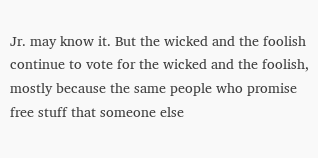Jr. may know it. But the wicked and the foolish continue to vote for the wicked and the foolish, mostly because the same people who promise free stuff that someone else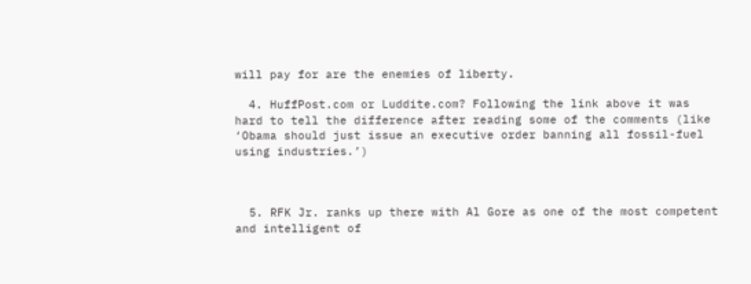will pay for are the enemies of liberty.

  4. HuffPost.com or Luddite.com? Following the link above it was hard to tell the difference after reading some of the comments (like ‘Obama should just issue an executive order banning all fossil-fuel using industries.’)



  5. RFK Jr. ranks up there with Al Gore as one of the most competent and intelligent of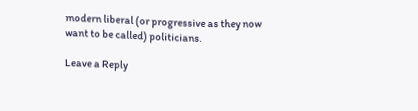modern liberal (or progressive as they now want to be called) politicians.

Leave a Reply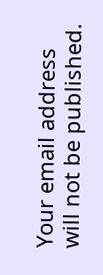Your email address will not be published.